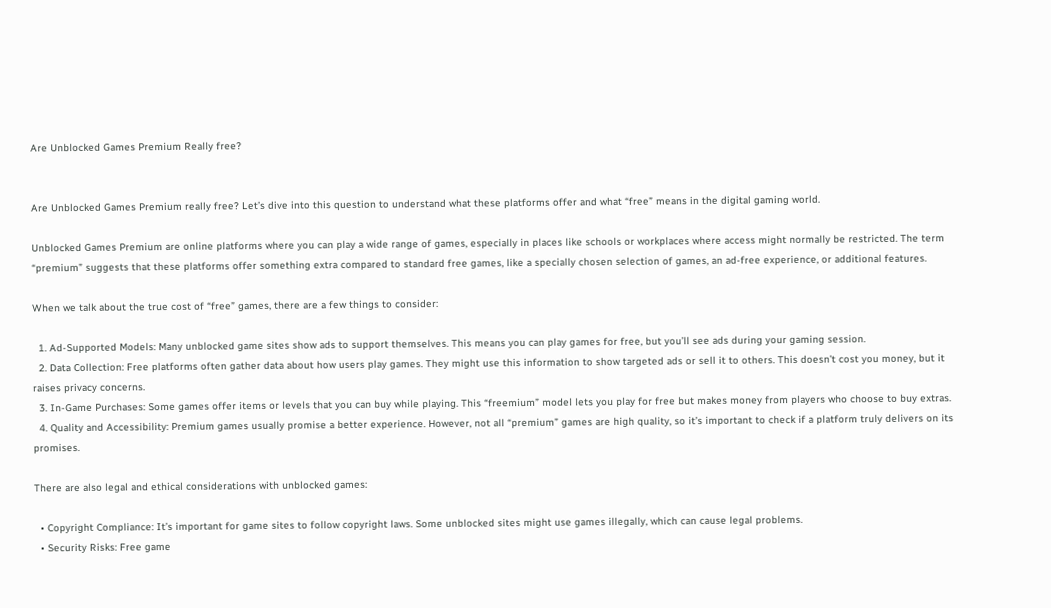Are Unblocked Games Premium Really free?


Are Unblocked Games Premium really free? Let’s dive into this question to understand what these platforms offer and what “free” means in the digital gaming world.

Unblocked Games Premium are online platforms where you can play a wide range of games, especially in places like schools or workplaces where access might normally be restricted. The term “premium” suggests that these platforms offer something extra compared to standard free games, like a specially chosen selection of games, an ad-free experience, or additional features.

When we talk about the true cost of “free” games, there are a few things to consider:

  1. Ad-Supported Models: Many unblocked game sites show ads to support themselves. This means you can play games for free, but you’ll see ads during your gaming session.
  2. Data Collection: Free platforms often gather data about how users play games. They might use this information to show targeted ads or sell it to others. This doesn’t cost you money, but it raises privacy concerns.
  3. In-Game Purchases: Some games offer items or levels that you can buy while playing. This “freemium” model lets you play for free but makes money from players who choose to buy extras.
  4. Quality and Accessibility: Premium games usually promise a better experience. However, not all “premium” games are high quality, so it’s important to check if a platform truly delivers on its promises.

There are also legal and ethical considerations with unblocked games:

  • Copyright Compliance: It’s important for game sites to follow copyright laws. Some unblocked sites might use games illegally, which can cause legal problems.
  • Security Risks: Free game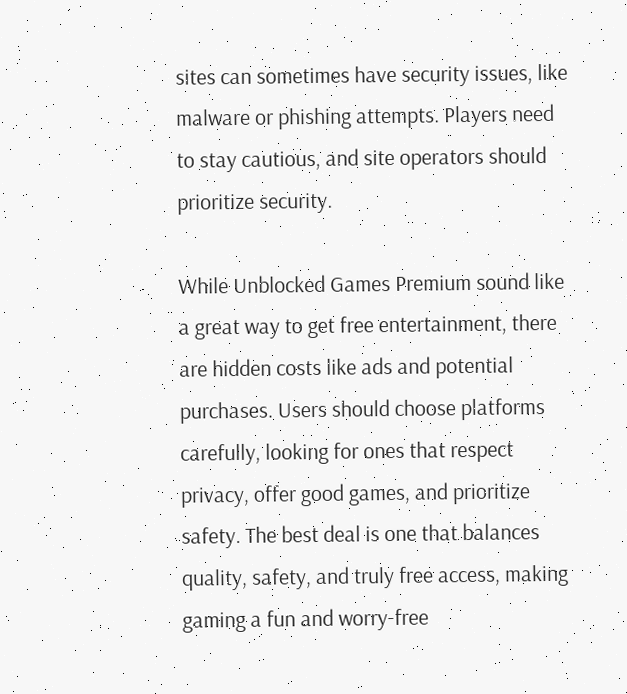sites can sometimes have security issues, like malware or phishing attempts. Players need to stay cautious, and site operators should prioritize security.

While Unblocked Games Premium sound like a great way to get free entertainment, there are hidden costs like ads and potential purchases. Users should choose platforms carefully, looking for ones that respect privacy, offer good games, and prioritize safety. The best deal is one that balances quality, safety, and truly free access, making gaming a fun and worry-free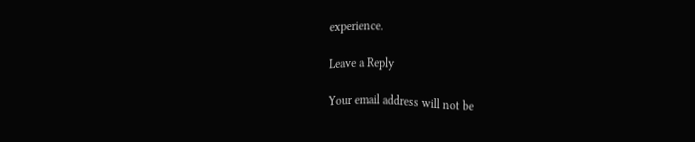experience.

Leave a Reply

Your email address will not be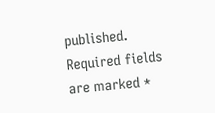published. Required fields are marked *